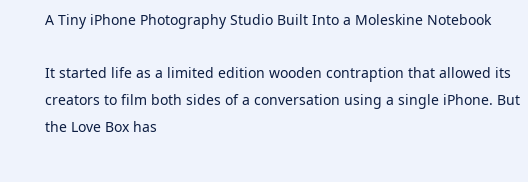A Tiny iPhone Photography Studio Built Into a Moleskine Notebook

It started life as a limited edition wooden contraption that allowed its creators to film both sides of a conversation using a single iPhone. But the Love Box has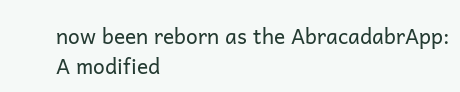now been reborn as the AbracadabrApp: A modified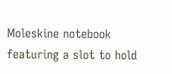Moleskine notebook featuring a slot to hold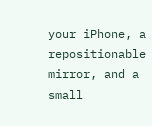your iPhone, a repositionable mirror, and a small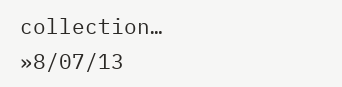collection… »8/07/13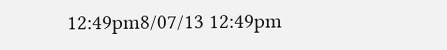12:49pm8/07/13 12:49pm